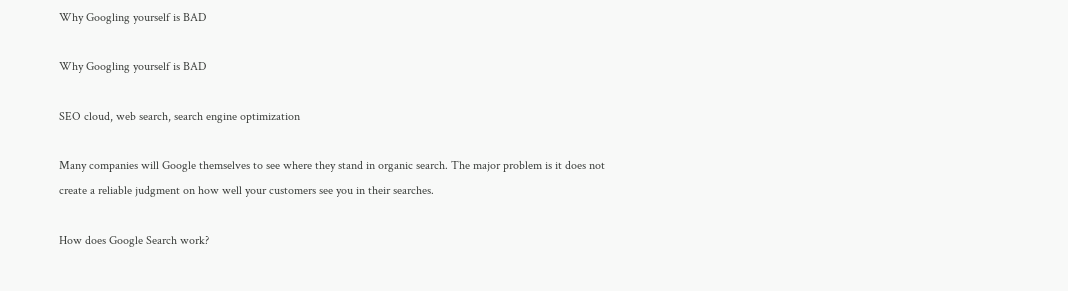Why Googling yourself is BAD

Why Googling yourself is BAD

SEO cloud, web search, search engine optimization

Many companies will Google themselves to see where they stand in organic search. The major problem is it does not create a reliable judgment on how well your customers see you in their searches.

How does Google Search work?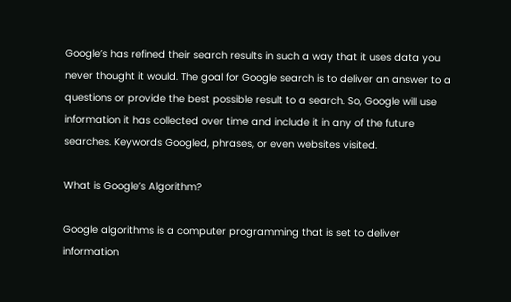Google’s has refined their search results in such a way that it uses data you never thought it would. The goal for Google search is to deliver an answer to a questions or provide the best possible result to a search. So, Google will use information it has collected over time and include it in any of the future searches. Keywords Googled, phrases, or even websites visited.

What is Google’s Algorithm?

Google algorithms is a computer programming that is set to deliver information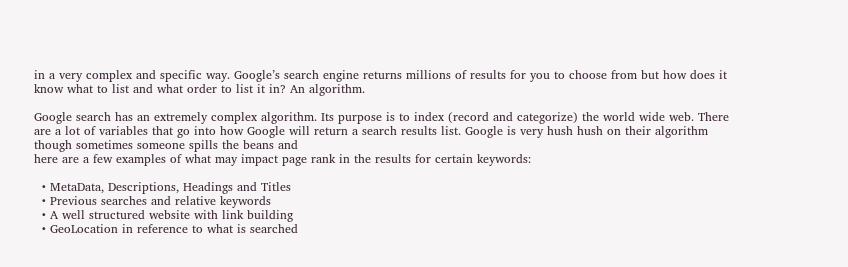in a very complex and specific way. Google’s search engine returns millions of results for you to choose from but how does it know what to list and what order to list it in? An algorithm.

Google search has an extremely complex algorithm. Its purpose is to index (record and categorize) the world wide web. There are a lot of variables that go into how Google will return a search results list. Google is very hush hush on their algorithm though sometimes someone spills the beans and
here are a few examples of what may impact page rank in the results for certain keywords:

  • MetaData, Descriptions, Headings and Titles
  • Previous searches and relative keywords
  • A well structured website with link building
  • GeoLocation in reference to what is searched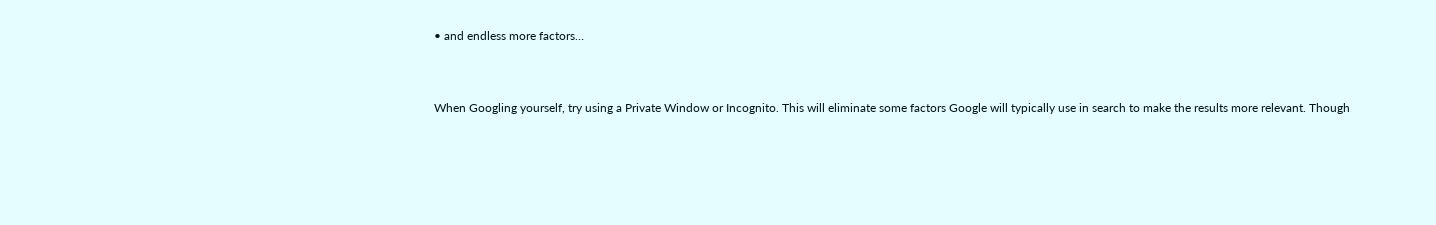• and endless more factors…


When Googling yourself, try using a Private Window or Incognito. This will eliminate some factors Google will typically use in search to make the results more relevant. Though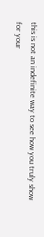this is not an indefinite way to see how you truly show for your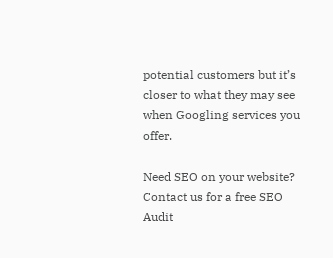potential customers but it’s closer to what they may see when Googling services you offer.

Need SEO on your website? Contact us for a free SEO Audit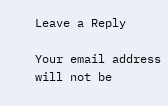Leave a Reply

Your email address will not be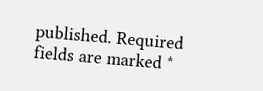published. Required fields are marked *